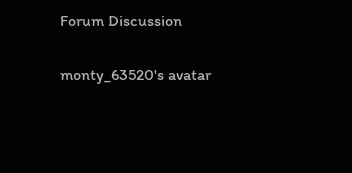Forum Discussion

monty_63520's avatar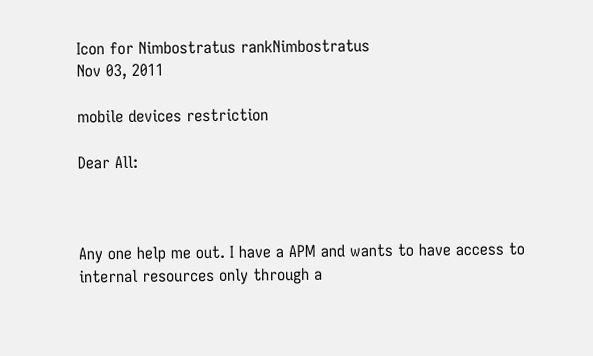Icon for Nimbostratus rankNimbostratus
Nov 03, 2011

mobile devices restriction

Dear All:



Any one help me out. I have a APM and wants to have access to internal resources only through a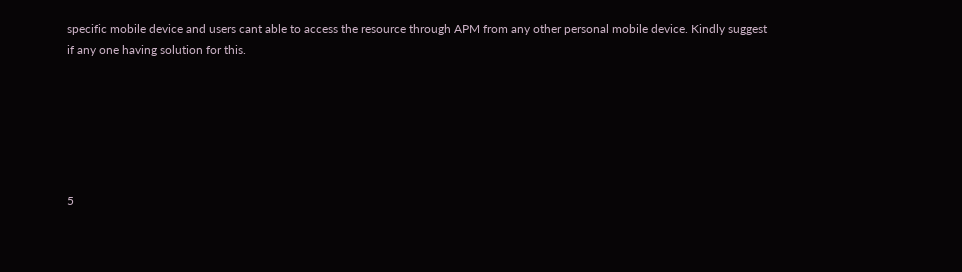specific mobile device and users cant able to access the resource through APM from any other personal mobile device. Kindly suggest if any one having solution for this.






5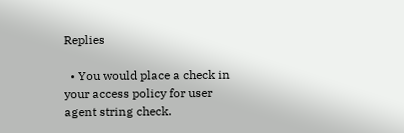Replies

  • You would place a check in your access policy for user agent string check.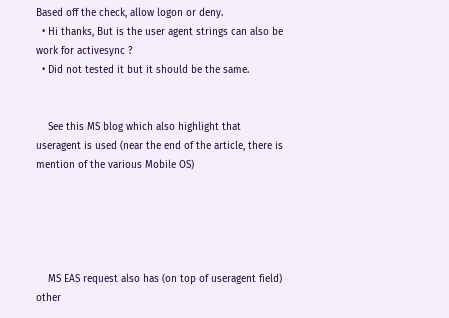Based off the check, allow logon or deny.
  • Hi thanks, But is the user agent strings can also be work for activesync ?
  • Did not tested it but it should be the same.


    See this MS blog which also highlight that useragent is used (near the end of the article, there is mention of the various Mobile OS)





    MS EAS request also has (on top of useragent field) other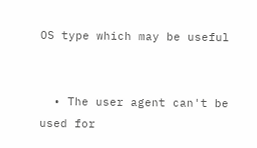OS type which may be useful


  • The user agent can't be used for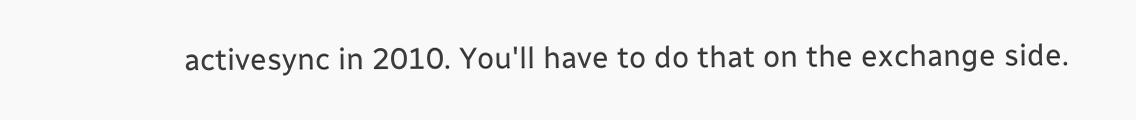activesync in 2010. You'll have to do that on the exchange side.